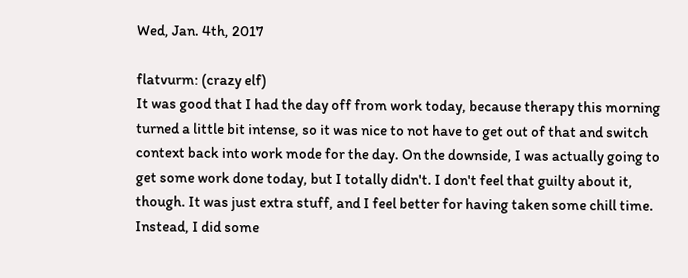Wed, Jan. 4th, 2017

flatvurm: (crazy elf)
It was good that I had the day off from work today, because therapy this morning turned a little bit intense, so it was nice to not have to get out of that and switch context back into work mode for the day. On the downside, I was actually going to get some work done today, but I totally didn't. I don't feel that guilty about it, though. It was just extra stuff, and I feel better for having taken some chill time. Instead, I did some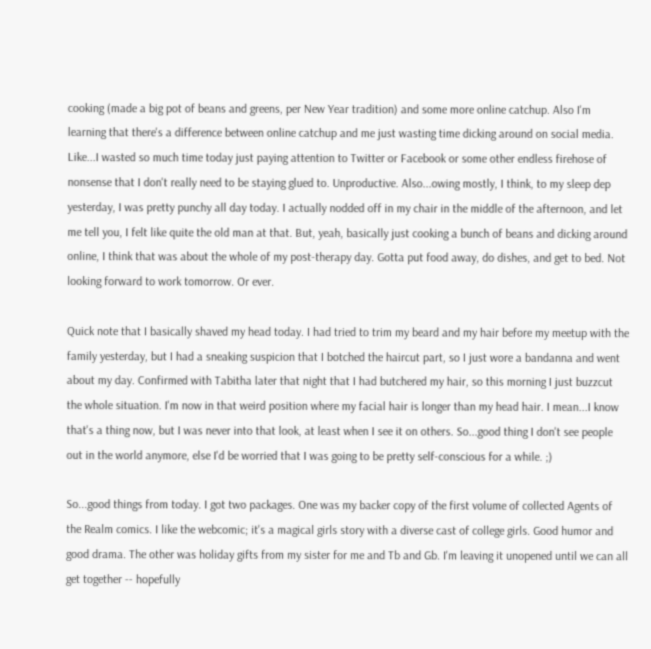cooking (made a big pot of beans and greens, per New Year tradition) and some more online catchup. Also I'm learning that there's a difference between online catchup and me just wasting time dicking around on social media. Like...I wasted so much time today just paying attention to Twitter or Facebook or some other endless firehose of nonsense that I don't really need to be staying glued to. Unproductive. Also...owing mostly, I think, to my sleep dep yesterday, I was pretty punchy all day today. I actually nodded off in my chair in the middle of the afternoon, and let me tell you, I felt like quite the old man at that. But, yeah, basically just cooking a bunch of beans and dicking around online, I think that was about the whole of my post-therapy day. Gotta put food away, do dishes, and get to bed. Not looking forward to work tomorrow. Or ever.

Quick note that I basically shaved my head today. I had tried to trim my beard and my hair before my meetup with the family yesterday, but I had a sneaking suspicion that I botched the haircut part, so I just wore a bandanna and went about my day. Confirmed with Tabitha later that night that I had butchered my hair, so this morning I just buzzcut the whole situation. I'm now in that weird position where my facial hair is longer than my head hair. I mean...I know that's a thing now, but I was never into that look, at least when I see it on others. So...good thing I don't see people out in the world anymore, else I'd be worried that I was going to be pretty self-conscious for a while. ;)

So...good things from today. I got two packages. One was my backer copy of the first volume of collected Agents of the Realm comics. I like the webcomic; it's a magical girls story with a diverse cast of college girls. Good humor and good drama. The other was holiday gifts from my sister for me and Tb and Gb. I'm leaving it unopened until we can all get together -- hopefully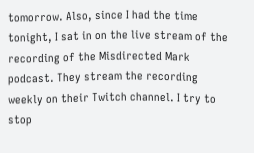tomorrow. Also, since I had the time tonight, I sat in on the live stream of the recording of the Misdirected Mark podcast. They stream the recording weekly on their Twitch channel. I try to stop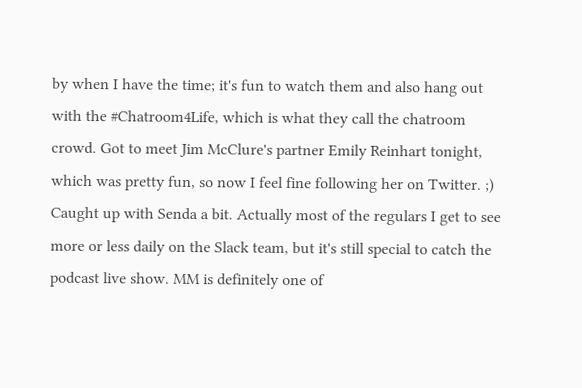by when I have the time; it's fun to watch them and also hang out with the #Chatroom4Life, which is what they call the chatroom crowd. Got to meet Jim McClure's partner Emily Reinhart tonight, which was pretty fun, so now I feel fine following her on Twitter. ;) Caught up with Senda a bit. Actually most of the regulars I get to see more or less daily on the Slack team, but it's still special to catch the podcast live show. MM is definitely one of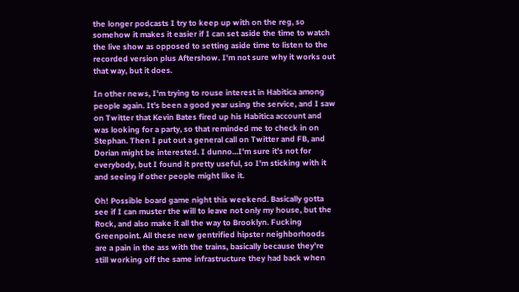the longer podcasts I try to keep up with on the reg, so somehow it makes it easier if I can set aside the time to watch the live show as opposed to setting aside time to listen to the recorded version plus Aftershow. I'm not sure why it works out that way, but it does.

In other news, I'm trying to rouse interest in Habitica among people again. It's been a good year using the service, and I saw on Twitter that Kevin Bates fired up his Habitica account and was looking for a party, so that reminded me to check in on Stephan. Then I put out a general call on Twitter and FB, and Dorian might be interested. I dunno...I'm sure it's not for everybody, but I found it pretty useful, so I'm sticking with it and seeing if other people might like it.

Oh! Possible board game night this weekend. Basically gotta see if I can muster the will to leave not only my house, but the Rock, and also make it all the way to Brooklyn. Fucking Greenpoint. All these new gentrified hipster neighborhoods are a pain in the ass with the trains, basically because they're still working off the same infrastructure they had back when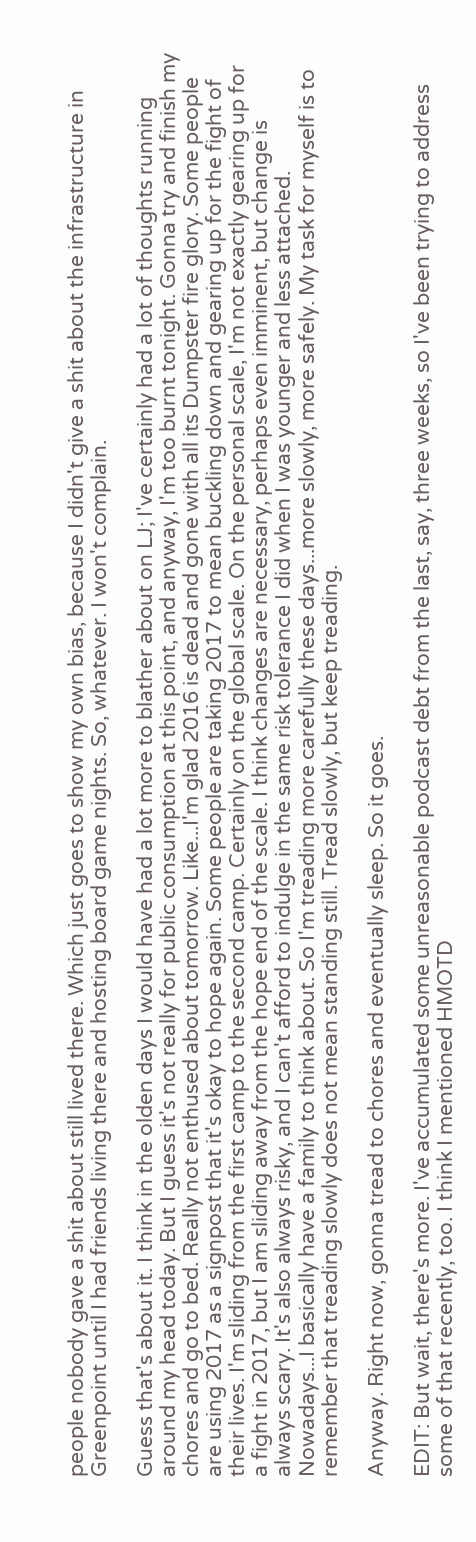people nobody gave a shit about still lived there. Which just goes to show my own bias, because I didn't give a shit about the infrastructure in Greenpoint until I had friends living there and hosting board game nights. So, whatever. I won't complain.

Guess that's about it. I think in the olden days I would have had a lot more to blather about on LJ; I've certainly had a lot of thoughts running around my head today. But I guess it's not really for public consumption at this point, and anyway, I'm too burnt tonight. Gonna try and finish my chores and go to bed. Really not enthused about tomorrow. Like...I'm glad 2016 is dead and gone with all its Dumpster fire glory. Some people are using 2017 as a signpost that it's okay to hope again. Some people are taking 2017 to mean buckling down and gearing up for the fight of their lives. I'm sliding from the first camp to the second camp. Certainly on the global scale. On the personal scale, I'm not exactly gearing up for a fight in 2017, but I am sliding away from the hope end of the scale. I think changes are necessary, perhaps even imminent, but change is always scary. It's also always risky, and I can't afford to indulge in the same risk tolerance I did when I was younger and less attached. Nowadays...I basically have a family to think about. So I'm treading more carefully these days...more slowly, more safely. My task for myself is to remember that treading slowly does not mean standing still. Tread slowly, but keep treading.

Anyway. Right now, gonna tread to chores and eventually sleep. So it goes.

EDIT: But wait, there's more. I've accumulated some unreasonable podcast debt from the last, say, three weeks, so I've been trying to address some of that recently, too. I think I mentioned HMOTD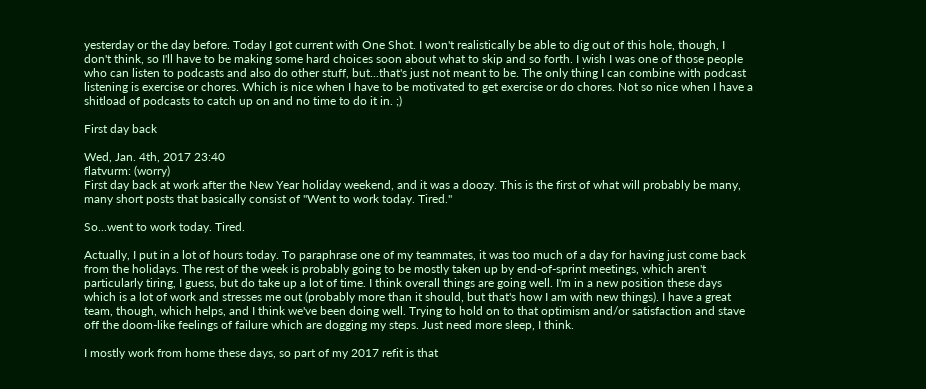yesterday or the day before. Today I got current with One Shot. I won't realistically be able to dig out of this hole, though, I don't think, so I'll have to be making some hard choices soon about what to skip and so forth. I wish I was one of those people who can listen to podcasts and also do other stuff, but...that's just not meant to be. The only thing I can combine with podcast listening is exercise or chores. Which is nice when I have to be motivated to get exercise or do chores. Not so nice when I have a shitload of podcasts to catch up on and no time to do it in. ;)

First day back

Wed, Jan. 4th, 2017 23:40
flatvurm: (worry)
First day back at work after the New Year holiday weekend, and it was a doozy. This is the first of what will probably be many, many short posts that basically consist of "Went to work today. Tired."

So...went to work today. Tired.

Actually, I put in a lot of hours today. To paraphrase one of my teammates, it was too much of a day for having just come back from the holidays. The rest of the week is probably going to be mostly taken up by end-of-sprint meetings, which aren't particularly tiring, I guess, but do take up a lot of time. I think overall things are going well. I'm in a new position these days which is a lot of work and stresses me out (probably more than it should, but that's how I am with new things). I have a great team, though, which helps, and I think we've been doing well. Trying to hold on to that optimism and/or satisfaction and stave off the doom-like feelings of failure which are dogging my steps. Just need more sleep, I think.

I mostly work from home these days, so part of my 2017 refit is that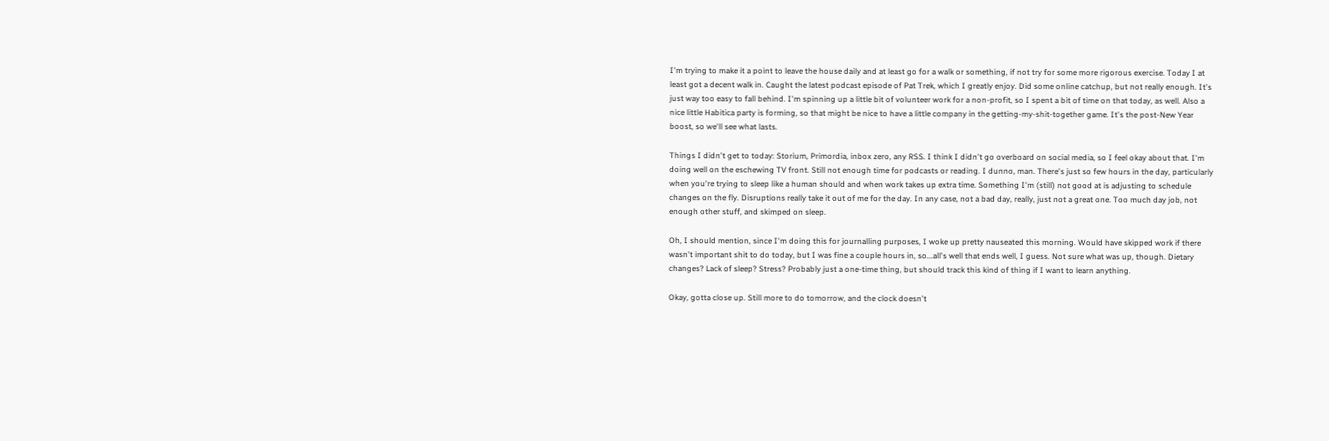I'm trying to make it a point to leave the house daily and at least go for a walk or something, if not try for some more rigorous exercise. Today I at least got a decent walk in. Caught the latest podcast episode of Pat Trek, which I greatly enjoy. Did some online catchup, but not really enough. It's just way too easy to fall behind. I'm spinning up a little bit of volunteer work for a non-profit, so I spent a bit of time on that today, as well. Also a nice little Habitica party is forming, so that might be nice to have a little company in the getting-my-shit-together game. It's the post-New Year boost, so we'll see what lasts.

Things I didn't get to today: Storium, Primordia, inbox zero, any RSS. I think I didn't go overboard on social media, so I feel okay about that. I'm doing well on the eschewing TV front. Still not enough time for podcasts or reading. I dunno, man. There's just so few hours in the day, particularly when you're trying to sleep like a human should and when work takes up extra time. Something I'm (still) not good at is adjusting to schedule changes on the fly. Disruptions really take it out of me for the day. In any case, not a bad day, really, just not a great one. Too much day job, not enough other stuff, and skimped on sleep.

Oh, I should mention, since I'm doing this for journalling purposes, I woke up pretty nauseated this morning. Would have skipped work if there wasn't important shit to do today, but I was fine a couple hours in, so...all's well that ends well, I guess. Not sure what was up, though. Dietary changes? Lack of sleep? Stress? Probably just a one-time thing, but should track this kind of thing if I want to learn anything.

Okay, gotta close up. Still more to do tomorrow, and the clock doesn't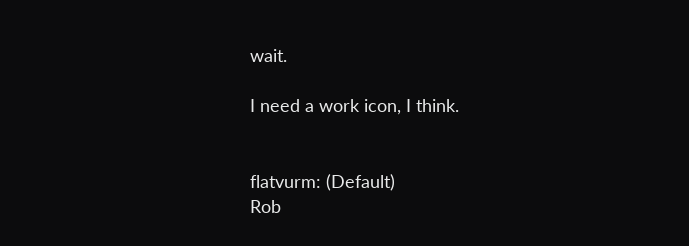wait.

I need a work icon, I think.


flatvurm: (Default)
Rob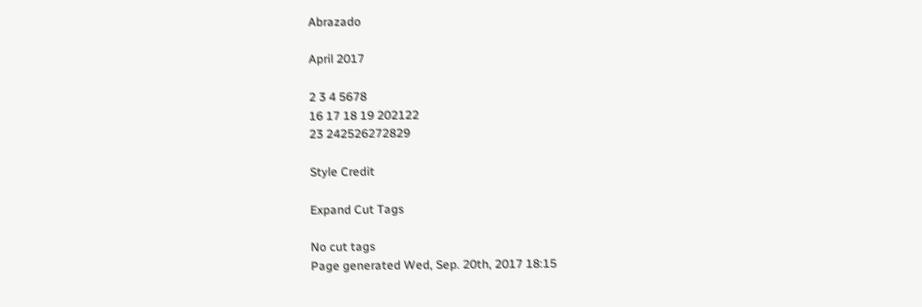Abrazado

April 2017

2 3 4 5678
16 17 18 19 202122
23 242526272829

Style Credit

Expand Cut Tags

No cut tags
Page generated Wed, Sep. 20th, 2017 18:15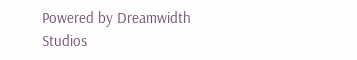Powered by Dreamwidth Studios